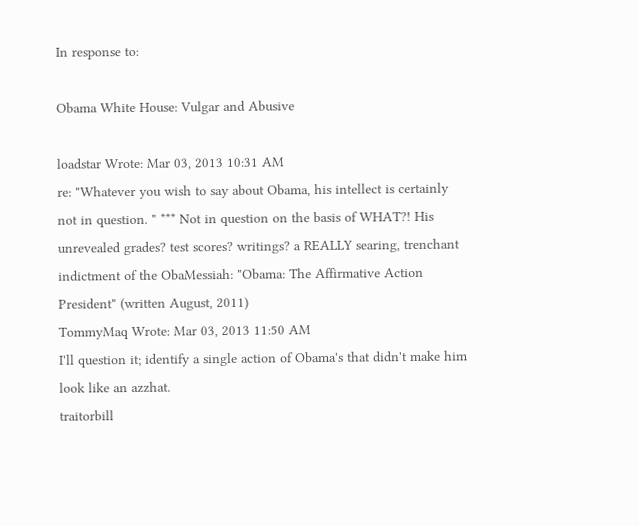In response to:

Obama White House: Vulgar and Abusive

loadstar Wrote: Mar 03, 2013 10:31 AM
re: "Whatever you wish to say about Obama, his intellect is certainly not in question. " *** Not in question on the basis of WHAT?! His unrevealed grades? test scores? writings? a REALLY searing, trenchant indictment of the ObaMessiah: "Obama: The Affirmative Action President" (written August, 2011)
TommyMaq Wrote: Mar 03, 2013 11:50 AM
I'll question it; identify a single action of Obama's that didn't make him look like an azzhat.
traitorbill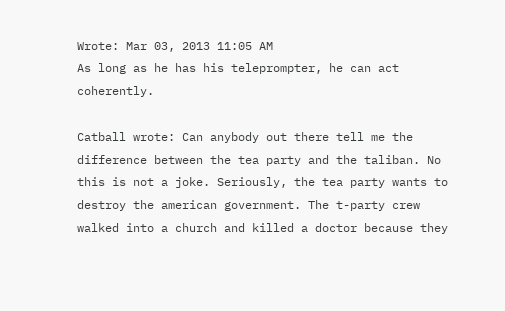Wrote: Mar 03, 2013 11:05 AM
As long as he has his teleprompter, he can act coherently.

Catball wrote: Can anybody out there tell me the difference between the tea party and the taliban. No this is not a joke. Seriously, the tea party wants to destroy the american government. The t-party crew walked into a church and killed a doctor because they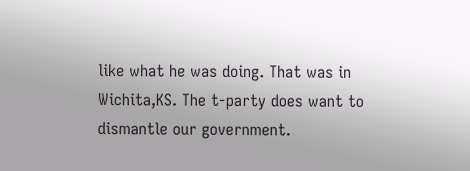like what he was doing. That was in Wichita,KS. The t-party does want to dismantle our government.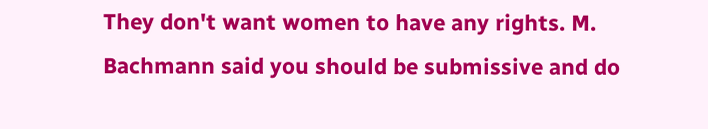They don't want women to have any rights. M. Bachmann said you should be submissive and do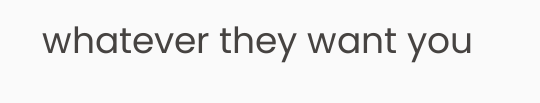whatever they want you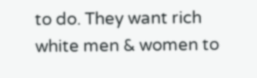to do. They want rich white men & women to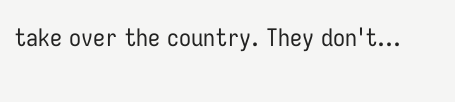take over the country. They don't...